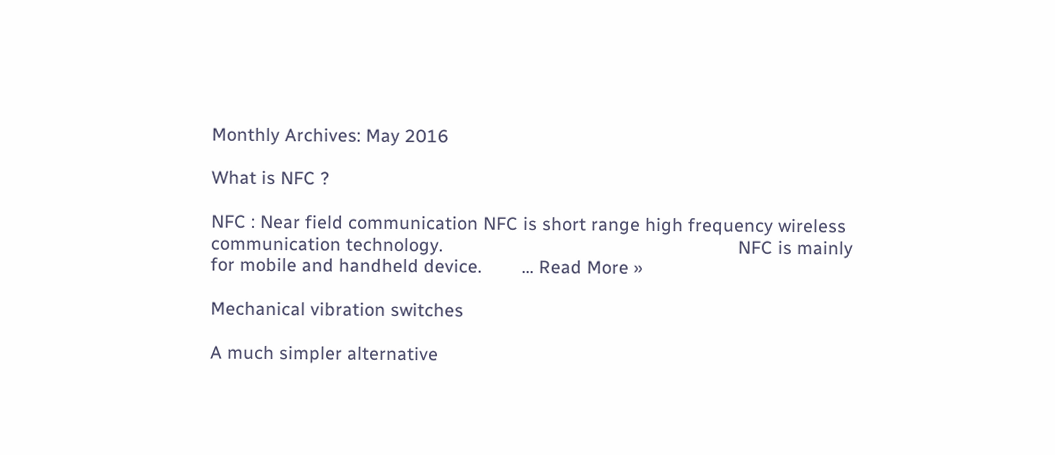Monthly Archives: May 2016

What is NFC ?

NFC : Near field communication NFC is short range high frequency wireless communication technology.                                                           NFC is mainly for mobile and handheld device.        … Read More »

Mechanical vibration switches

A much simpler alternative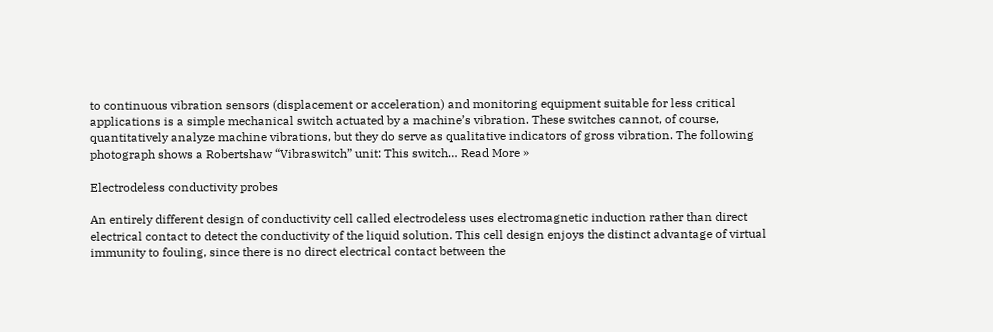to continuous vibration sensors (displacement or acceleration) and monitoring equipment suitable for less critical applications is a simple mechanical switch actuated by a machine’s vibration. These switches cannot, of course, quantitatively analyze machine vibrations, but they do serve as qualitative indicators of gross vibration. The following photograph shows a Robertshaw “Vibraswitch” unit: This switch… Read More »

Electrodeless conductivity probes

An entirely different design of conductivity cell called electrodeless uses electromagnetic induction rather than direct electrical contact to detect the conductivity of the liquid solution. This cell design enjoys the distinct advantage of virtual immunity to fouling, since there is no direct electrical contact between the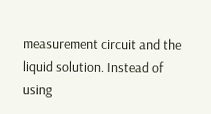measurement circuit and the liquid solution. Instead of using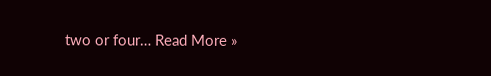two or four… Read More »